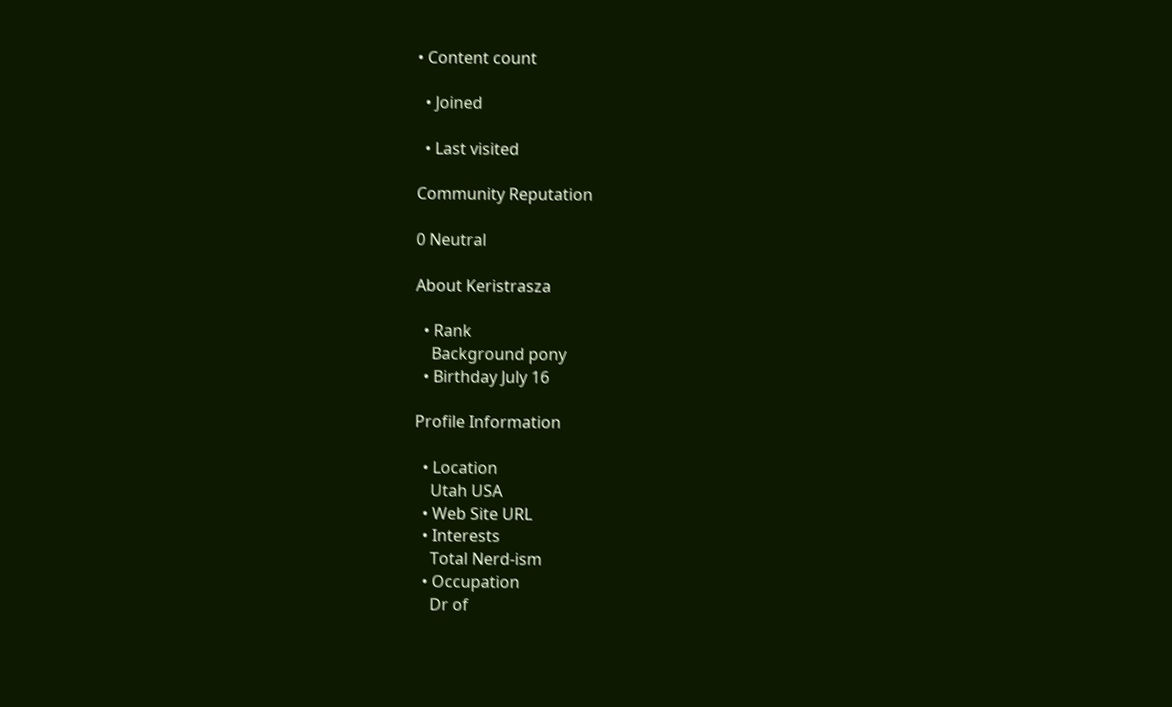• Content count

  • Joined

  • Last visited

Community Reputation

0 Neutral

About Keristrasza

  • Rank
    Background pony
  • Birthday July 16

Profile Information

  • Location
    Utah USA
  • Web Site URL
  • Interests
    Total Nerd-ism
  • Occupation
    Dr of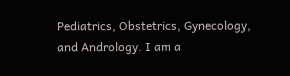Pediatrics, Obstetrics, Gynecology, and Andrology. I am a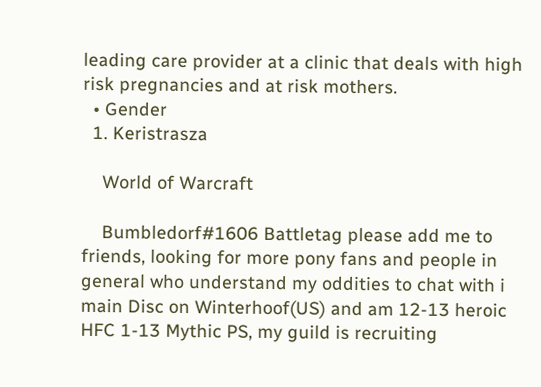leading care provider at a clinic that deals with high risk pregnancies and at risk mothers.
  • Gender
  1. Keristrasza

    World of Warcraft

    Bumbledorf#1606 Battletag please add me to friends, looking for more pony fans and people in general who understand my oddities to chat with i main Disc on Winterhoof(US) and am 12-13 heroic HFC 1-13 Mythic PS, my guild is recruiting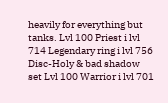heavily for everything but tanks. Lvl 100 Priest i lvl 714 Legendary ring i lvl 756 Disc-Holy & bad shadow set Lvl 100 Warrior i lvl 701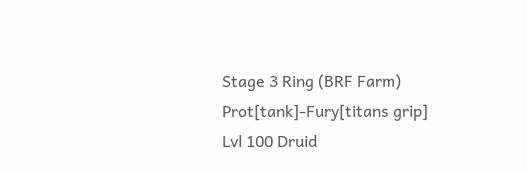Stage 3 Ring (BRF Farm) Prot[tank]-Fury[titans grip] Lvl 100 Druid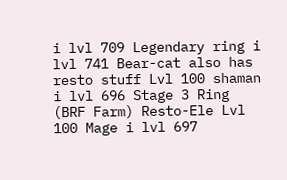i lvl 709 Legendary ring i lvl 741 Bear-cat also has resto stuff Lvl 100 shaman i lvl 696 Stage 3 Ring (BRF Farm) Resto-Ele Lvl 100 Mage i lvl 697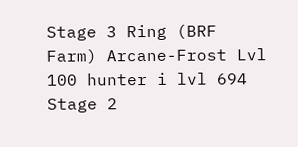Stage 3 Ring (BRF Farm) Arcane-Frost Lvl 100 hunter i lvl 694 Stage 2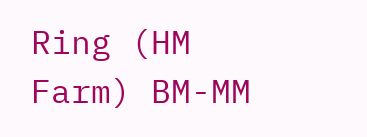Ring (HM Farm) BM-MM